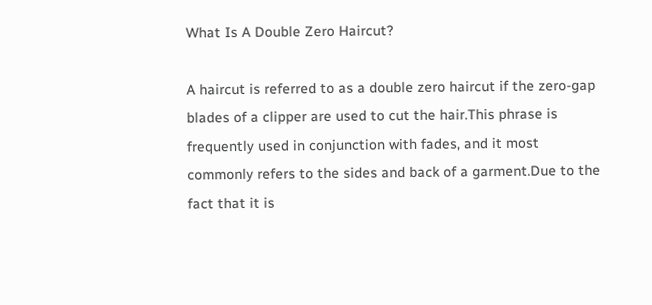What Is A Double Zero Haircut?

A haircut is referred to as a double zero haircut if the zero-gap blades of a clipper are used to cut the hair.This phrase is frequently used in conjunction with fades, and it most commonly refers to the sides and back of a garment.Due to the fact that it is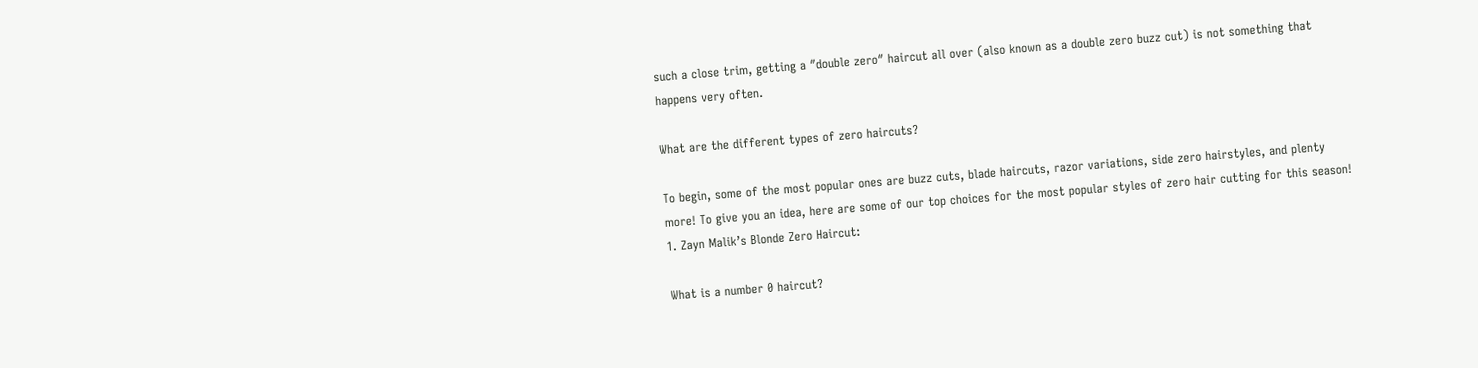such a close trim, getting a ″double zero″ haircut all over (also known as a double zero buzz cut) is not something that happens very often.

What are the different types of zero haircuts?

To begin, some of the most popular ones are buzz cuts, blade haircuts, razor variations, side zero hairstyles, and plenty more! To give you an idea, here are some of our top choices for the most popular styles of zero hair cutting for this season! 1. Zayn Malik’s Blonde Zero Haircut:

What is a number 0 haircut?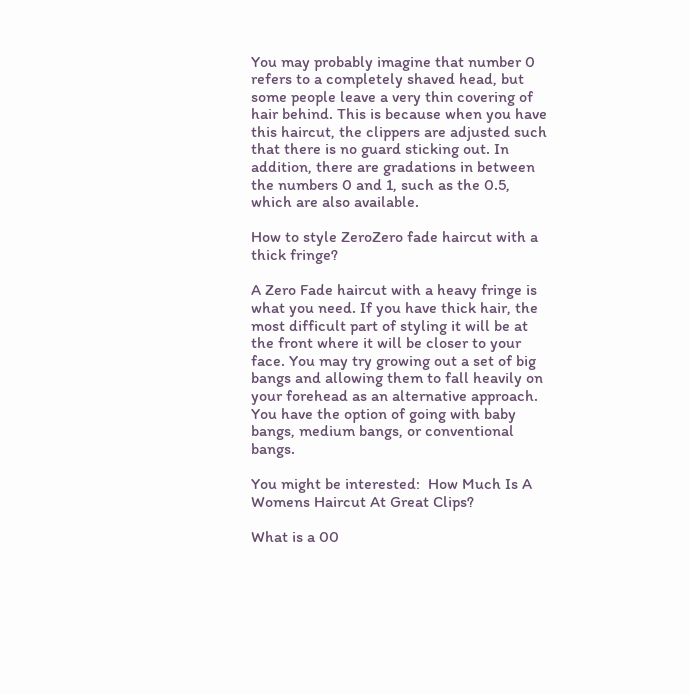You may probably imagine that number 0 refers to a completely shaved head, but some people leave a very thin covering of hair behind. This is because when you have this haircut, the clippers are adjusted such that there is no guard sticking out. In addition, there are gradations in between the numbers 0 and 1, such as the 0.5, which are also available.

How to style ZeroZero fade haircut with a thick fringe?

A Zero Fade haircut with a heavy fringe is what you need. If you have thick hair, the most difficult part of styling it will be at the front where it will be closer to your face. You may try growing out a set of big bangs and allowing them to fall heavily on your forehead as an alternative approach. You have the option of going with baby bangs, medium bangs, or conventional bangs.

You might be interested:  How Much Is A Womens Haircut At Great Clips?

What is a 00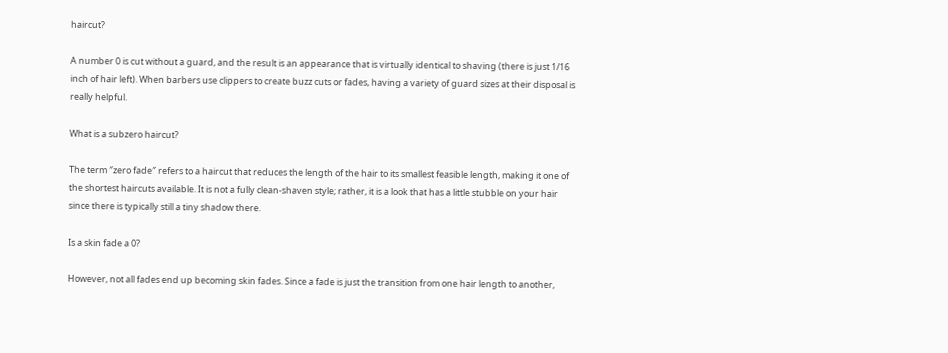haircut?

A number 0 is cut without a guard, and the result is an appearance that is virtually identical to shaving (there is just 1/16 inch of hair left). When barbers use clippers to create buzz cuts or fades, having a variety of guard sizes at their disposal is really helpful.

What is a subzero haircut?

The term ″zero fade″ refers to a haircut that reduces the length of the hair to its smallest feasible length, making it one of the shortest haircuts available. It is not a fully clean-shaven style; rather, it is a look that has a little stubble on your hair since there is typically still a tiny shadow there.

Is a skin fade a 0?

However, not all fades end up becoming skin fades. Since a fade is just the transition from one hair length to another,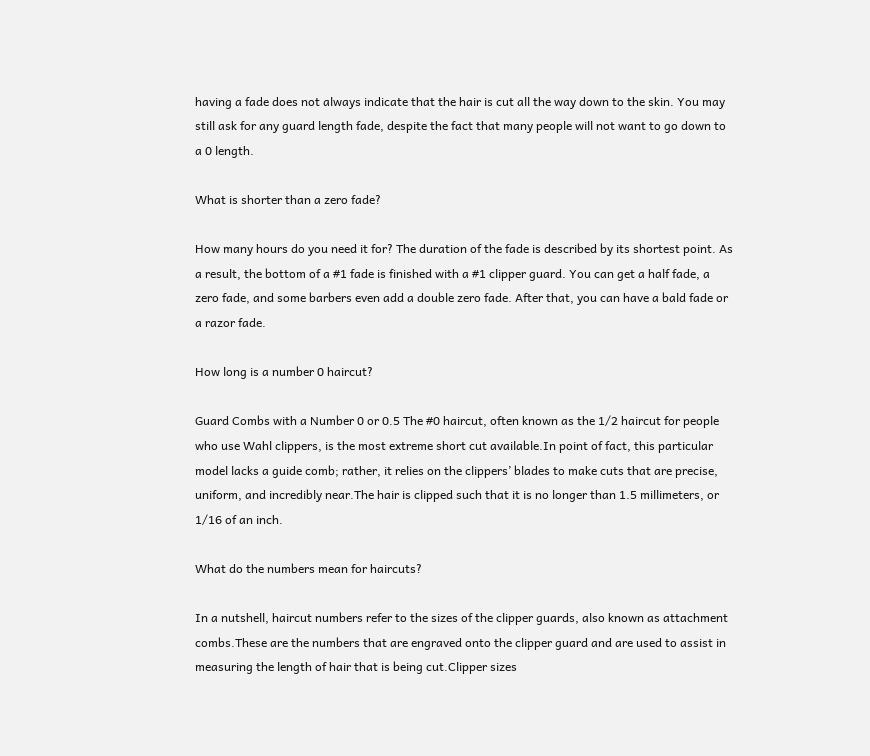having a fade does not always indicate that the hair is cut all the way down to the skin. You may still ask for any guard length fade, despite the fact that many people will not want to go down to a 0 length.

What is shorter than a zero fade?

How many hours do you need it for? The duration of the fade is described by its shortest point. As a result, the bottom of a #1 fade is finished with a #1 clipper guard. You can get a half fade, a zero fade, and some barbers even add a double zero fade. After that, you can have a bald fade or a razor fade.

How long is a number 0 haircut?

Guard Combs with a Number 0 or 0.5 The #0 haircut, often known as the 1/2 haircut for people who use Wahl clippers, is the most extreme short cut available.In point of fact, this particular model lacks a guide comb; rather, it relies on the clippers’ blades to make cuts that are precise, uniform, and incredibly near.The hair is clipped such that it is no longer than 1.5 millimeters, or 1/16 of an inch.

What do the numbers mean for haircuts?

In a nutshell, haircut numbers refer to the sizes of the clipper guards, also known as attachment combs.These are the numbers that are engraved onto the clipper guard and are used to assist in measuring the length of hair that is being cut.Clipper sizes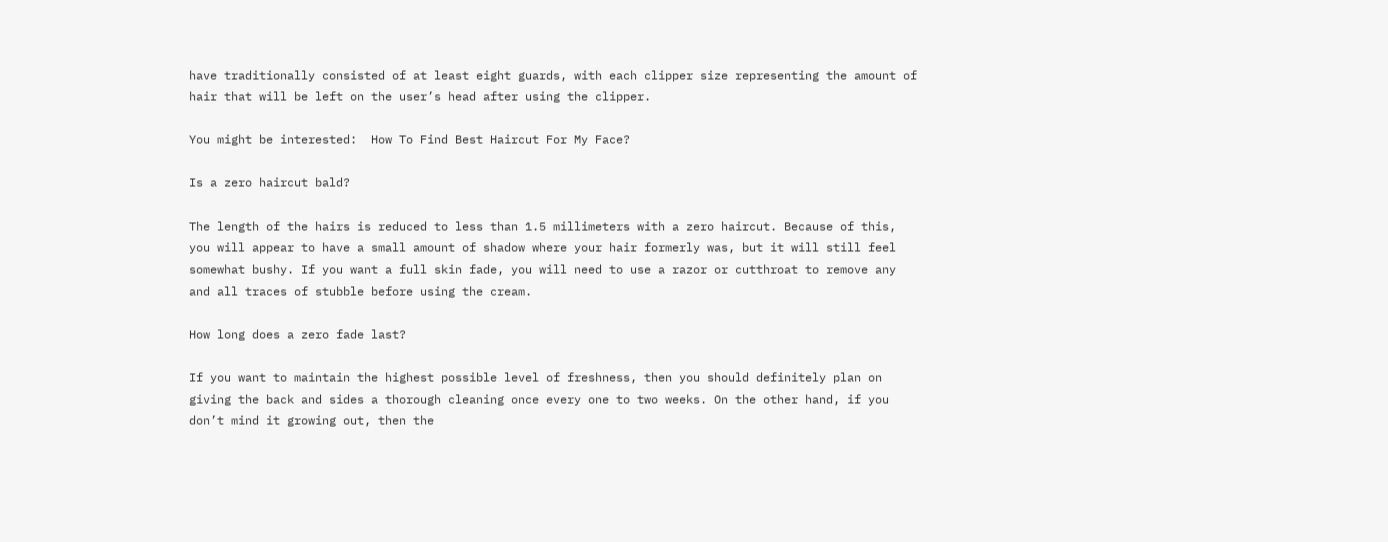have traditionally consisted of at least eight guards, with each clipper size representing the amount of hair that will be left on the user’s head after using the clipper.

You might be interested:  How To Find Best Haircut For My Face?

Is a zero haircut bald?

The length of the hairs is reduced to less than 1.5 millimeters with a zero haircut. Because of this, you will appear to have a small amount of shadow where your hair formerly was, but it will still feel somewhat bushy. If you want a full skin fade, you will need to use a razor or cutthroat to remove any and all traces of stubble before using the cream.

How long does a zero fade last?

If you want to maintain the highest possible level of freshness, then you should definitely plan on giving the back and sides a thorough cleaning once every one to two weeks. On the other hand, if you don’t mind it growing out, then the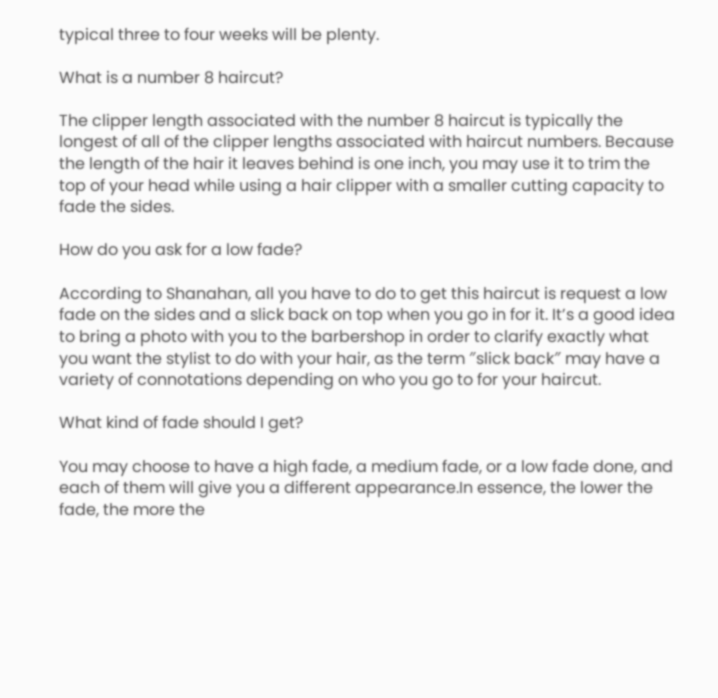typical three to four weeks will be plenty.

What is a number 8 haircut?

The clipper length associated with the number 8 haircut is typically the longest of all of the clipper lengths associated with haircut numbers. Because the length of the hair it leaves behind is one inch, you may use it to trim the top of your head while using a hair clipper with a smaller cutting capacity to fade the sides.

How do you ask for a low fade?

According to Shanahan, all you have to do to get this haircut is request a low fade on the sides and a slick back on top when you go in for it. It’s a good idea to bring a photo with you to the barbershop in order to clarify exactly what you want the stylist to do with your hair, as the term ″slick back″ may have a variety of connotations depending on who you go to for your haircut.

What kind of fade should I get?

You may choose to have a high fade, a medium fade, or a low fade done, and each of them will give you a different appearance.In essence, the lower the fade, the more the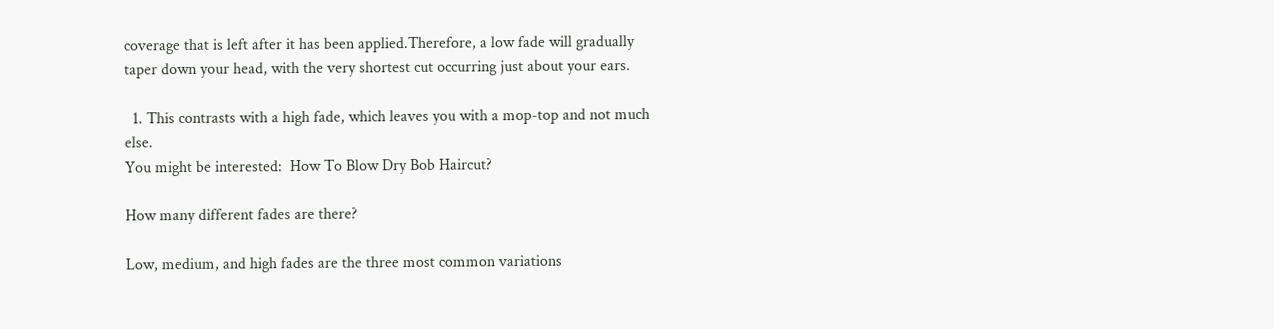coverage that is left after it has been applied.Therefore, a low fade will gradually taper down your head, with the very shortest cut occurring just about your ears.

  1. This contrasts with a high fade, which leaves you with a mop-top and not much else.
You might be interested:  How To Blow Dry Bob Haircut?

How many different fades are there?

Low, medium, and high fades are the three most common variations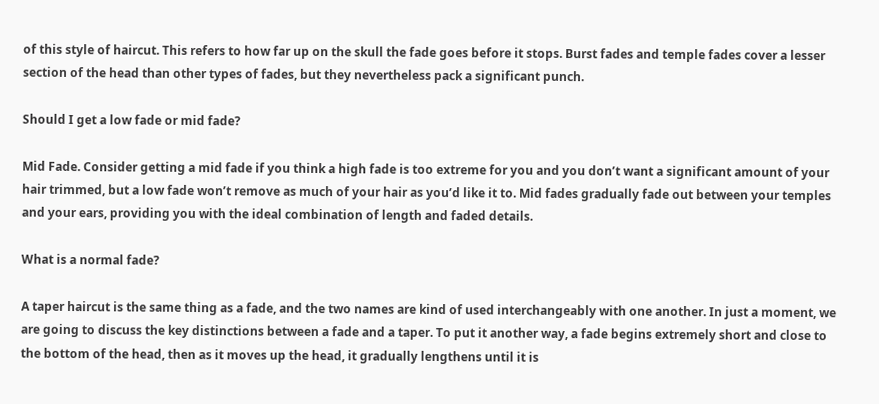of this style of haircut. This refers to how far up on the skull the fade goes before it stops. Burst fades and temple fades cover a lesser section of the head than other types of fades, but they nevertheless pack a significant punch.

Should I get a low fade or mid fade?

Mid Fade. Consider getting a mid fade if you think a high fade is too extreme for you and you don’t want a significant amount of your hair trimmed, but a low fade won’t remove as much of your hair as you’d like it to. Mid fades gradually fade out between your temples and your ears, providing you with the ideal combination of length and faded details.

What is a normal fade?

A taper haircut is the same thing as a fade, and the two names are kind of used interchangeably with one another. In just a moment, we are going to discuss the key distinctions between a fade and a taper. To put it another way, a fade begins extremely short and close to the bottom of the head, then as it moves up the head, it gradually lengthens until it is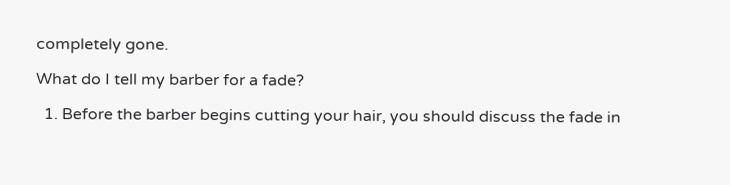completely gone.

What do I tell my barber for a fade?

  1. Before the barber begins cutting your hair, you should discuss the fade in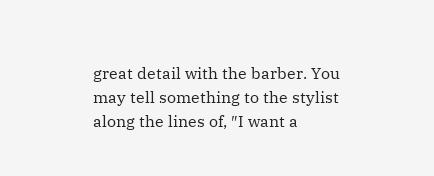great detail with the barber. You may tell something to the stylist along the lines of, ″I want a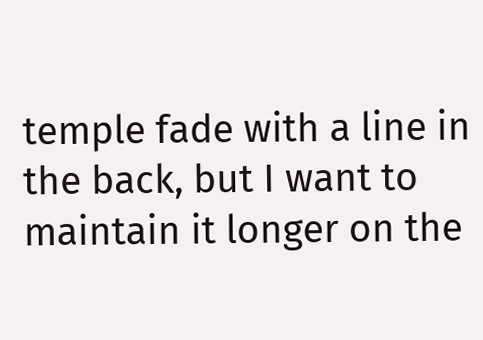temple fade with a line in the back, but I want to maintain it longer on the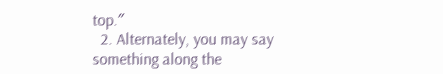top.″
  2. Alternately, you may say something along the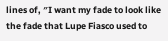lines of, ″I want my fade to look like the fade that Lupe Fiasco used to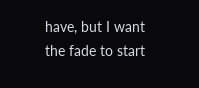have, but I want the fade to start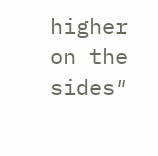higher on the sides″